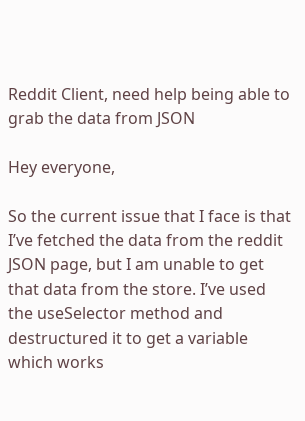Reddit Client, need help being able to grab the data from JSON

Hey everyone,

So the current issue that I face is that I’ve fetched the data from the reddit JSON page, but I am unable to get that data from the store. I’ve used the useSelector method and destructured it to get a variable which works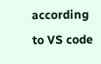according to VS code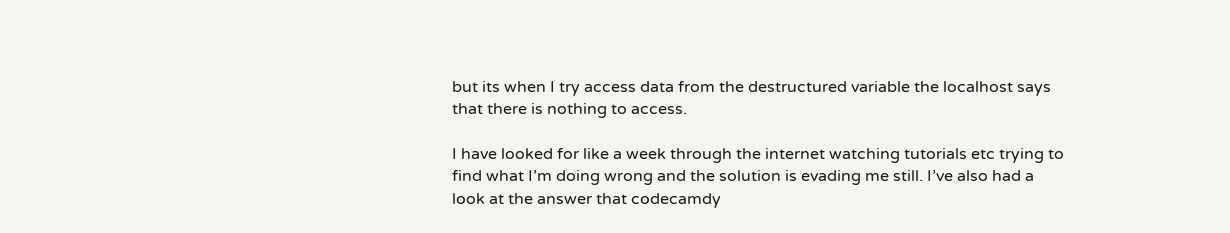but its when I try access data from the destructured variable the localhost says that there is nothing to access.

I have looked for like a week through the internet watching tutorials etc trying to find what I’m doing wrong and the solution is evading me still. I’ve also had a look at the answer that codecamdy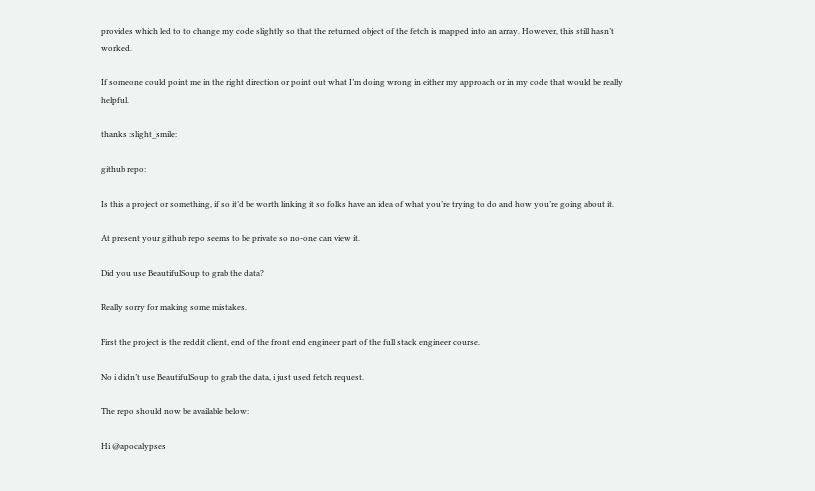provides which led to to change my code slightly so that the returned object of the fetch is mapped into an array. However, this still hasn’t worked.

If someone could point me in the right direction or point out what I’m doing wrong in either my approach or in my code that would be really helpful.

thanks :slight_smile:

github repo:

Is this a project or something, if so it’d be worth linking it so folks have an idea of what you’re trying to do and how you’re going about it.

At present your github repo seems to be private so no-one can view it.

Did you use BeautifulSoup to grab the data?

Really sorry for making some mistakes.

First the project is the reddit client, end of the front end engineer part of the full stack engineer course.

No i didn’t use BeautifulSoup to grab the data, i just used fetch request.

The repo should now be available below:

Hi @apocalypses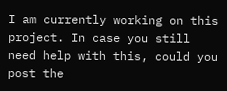I am currently working on this project. In case you still need help with this, could you post the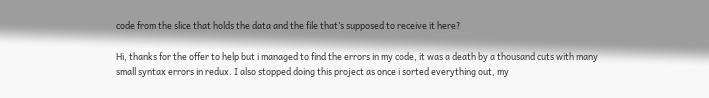code from the slice that holds the data and the file that’s supposed to receive it here?

Hi, thanks for the offer to help but i managed to find the errors in my code, it was a death by a thousand cuts with many small syntax errors in redux. I also stopped doing this project as once i sorted everything out, my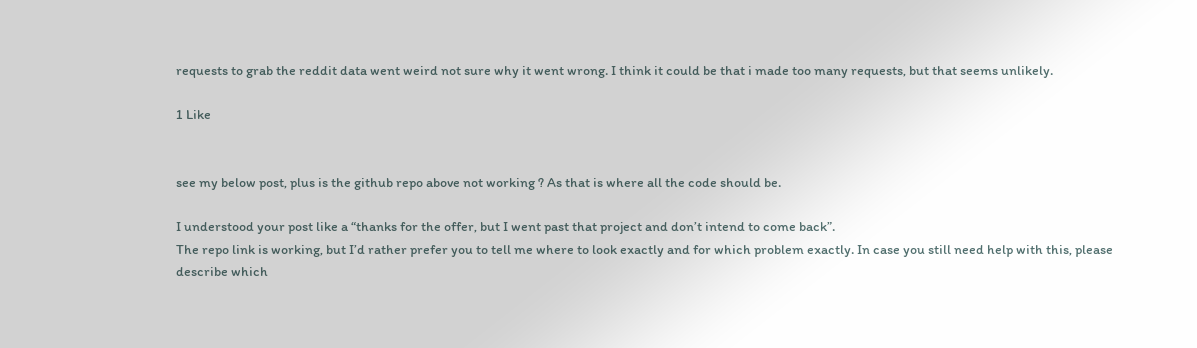requests to grab the reddit data went weird not sure why it went wrong. I think it could be that i made too many requests, but that seems unlikely.

1 Like


see my below post, plus is the github repo above not working ? As that is where all the code should be.

I understood your post like a “thanks for the offer, but I went past that project and don’t intend to come back”.
The repo link is working, but I’d rather prefer you to tell me where to look exactly and for which problem exactly. In case you still need help with this, please describe which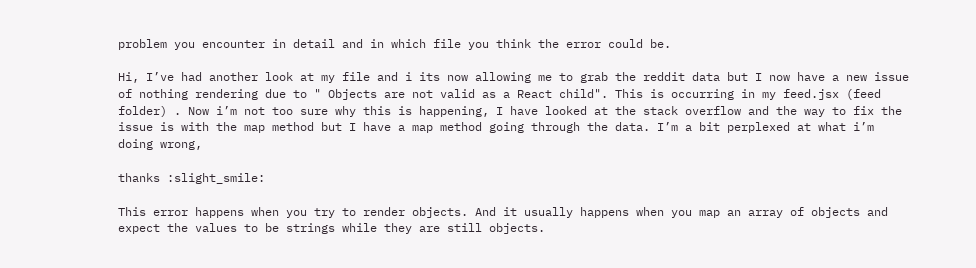problem you encounter in detail and in which file you think the error could be.

Hi, I’ve had another look at my file and i its now allowing me to grab the reddit data but I now have a new issue of nothing rendering due to " Objects are not valid as a React child". This is occurring in my feed.jsx (feed folder) . Now i’m not too sure why this is happening, I have looked at the stack overflow and the way to fix the issue is with the map method but I have a map method going through the data. I’m a bit perplexed at what i’m doing wrong,

thanks :slight_smile:

This error happens when you try to render objects. And it usually happens when you map an array of objects and expect the values to be strings while they are still objects.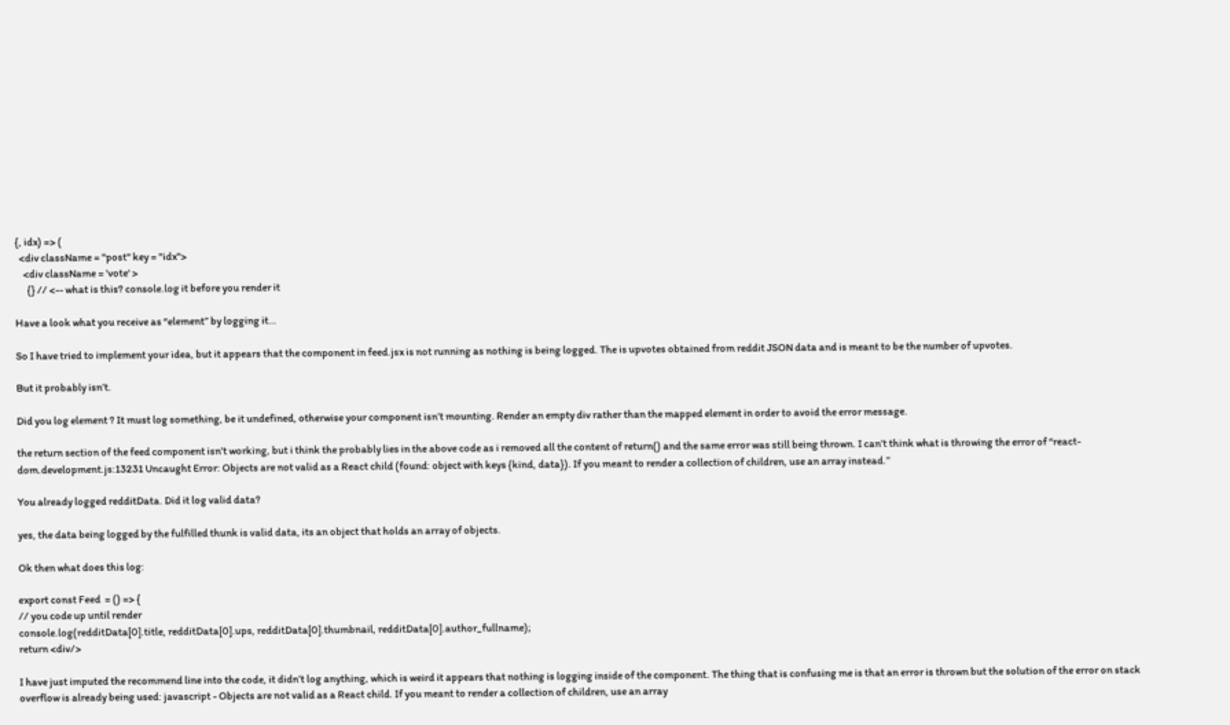{, idx) => (
  <div className = "post" key = "idx">
    <div className = 'vote' >
      {} // <-- what is this? console.log it before you render it

Have a look what you receive as “element” by logging it…

So I have tried to implement your idea, but it appears that the component in feed.jsx is not running as nothing is being logged. The is upvotes obtained from reddit JSON data and is meant to be the number of upvotes.

But it probably isn’t.

Did you log element ? It must log something, be it undefined, otherwise your component isn’t mounting. Render an empty div rather than the mapped element in order to avoid the error message.

the return section of the feed component isn’t working, but i think the probably lies in the above code as i removed all the content of return() and the same error was still being thrown. I can’t think what is throwing the error of “react-dom.development.js:13231 Uncaught Error: Objects are not valid as a React child (found: object with keys {kind, data}). If you meant to render a collection of children, use an array instead.”

You already logged redditData. Did it log valid data?

yes, the data being logged by the fulfilled thunk is valid data, its an object that holds an array of objects.

Ok then what does this log:

export const Feed  = () => {
// you code up until render
console.log(redditData[0].title, redditData[0].ups, redditData[0].thumbnail, redditData[0].author_fullname);
return <div/>

I have just imputed the recommend line into the code, it didn’t log anything, which is weird it appears that nothing is logging inside of the component. The thing that is confusing me is that an error is thrown but the solution of the error on stack overflow is already being used: javascript - Objects are not valid as a React child. If you meant to render a collection of children, use an array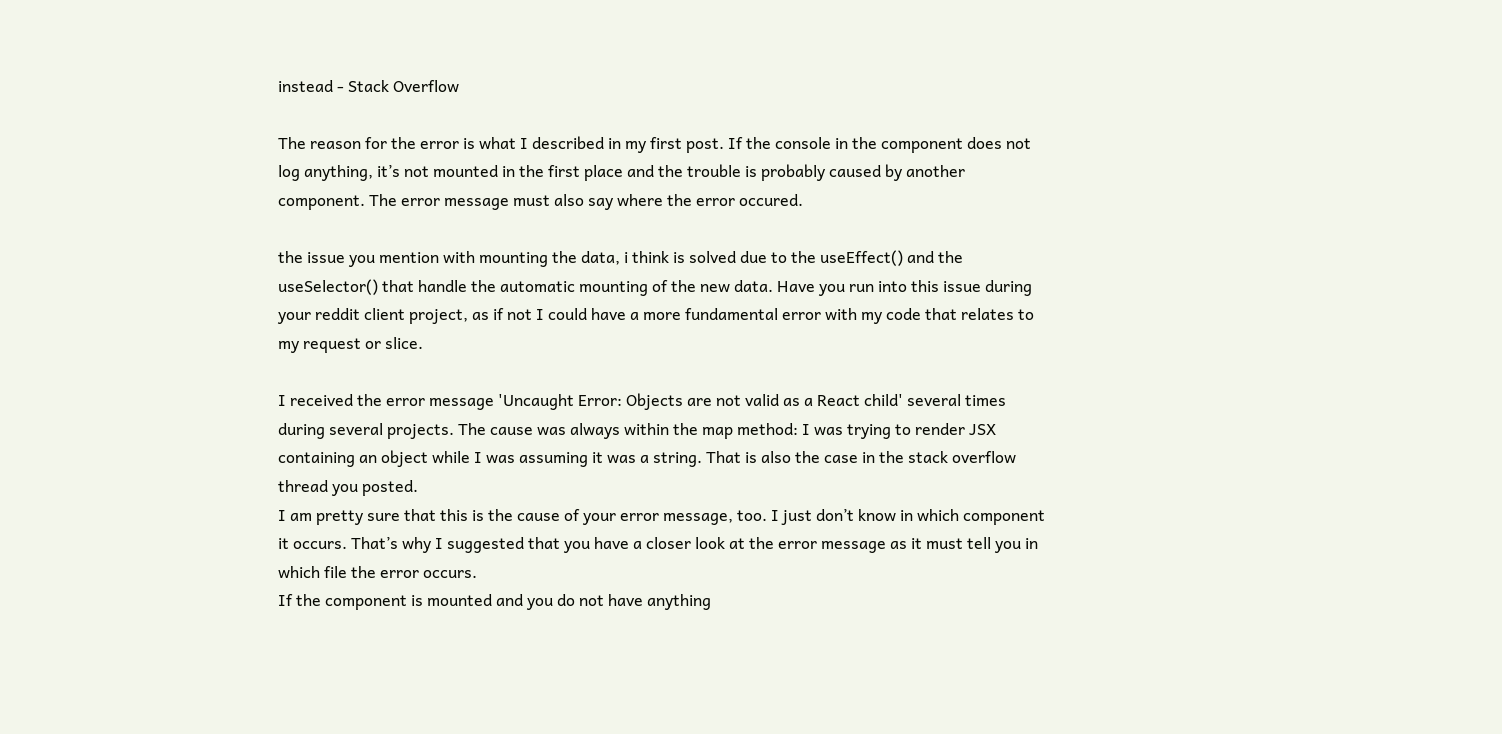instead - Stack Overflow

The reason for the error is what I described in my first post. If the console in the component does not log anything, it’s not mounted in the first place and the trouble is probably caused by another component. The error message must also say where the error occured.

the issue you mention with mounting the data, i think is solved due to the useEffect() and the useSelector() that handle the automatic mounting of the new data. Have you run into this issue during your reddit client project, as if not I could have a more fundamental error with my code that relates to my request or slice.

I received the error message 'Uncaught Error: Objects are not valid as a React child' several times during several projects. The cause was always within the map method: I was trying to render JSX containing an object while I was assuming it was a string. That is also the case in the stack overflow thread you posted.
I am pretty sure that this is the cause of your error message, too. I just don’t know in which component it occurs. That’s why I suggested that you have a closer look at the error message as it must tell you in which file the error occurs.
If the component is mounted and you do not have anything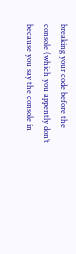breaking your code before the console (which you appently don’t because you say the console in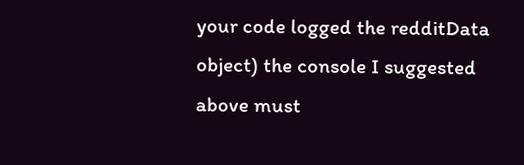your code logged the redditData object) the console I suggested above must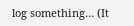log something… (It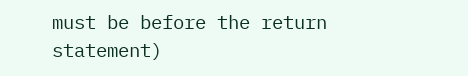must be before the return statement)